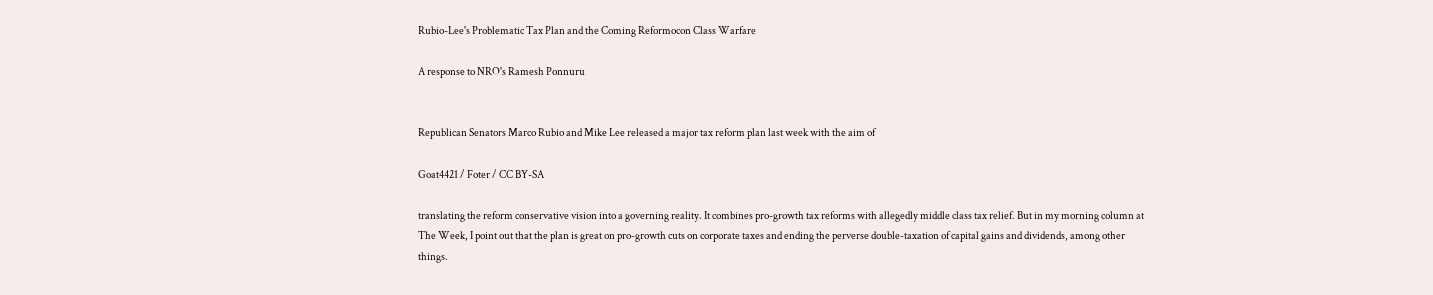Rubio-Lee's Problematic Tax Plan and the Coming Reformocon Class Warfare

A response to NRO's Ramesh Ponnuru


Republican Senators Marco Rubio and Mike Lee released a major tax reform plan last week with the aim of

Goat4421 / Foter / CC BY-SA

translating the reform conservative vision into a governing reality. It combines pro-growth tax reforms with allegedly middle class tax relief. But in my morning column at The Week, I point out that the plan is great on pro-growth cuts on corporate taxes and ending the perverse double-taxation of capital gains and dividends, among other things.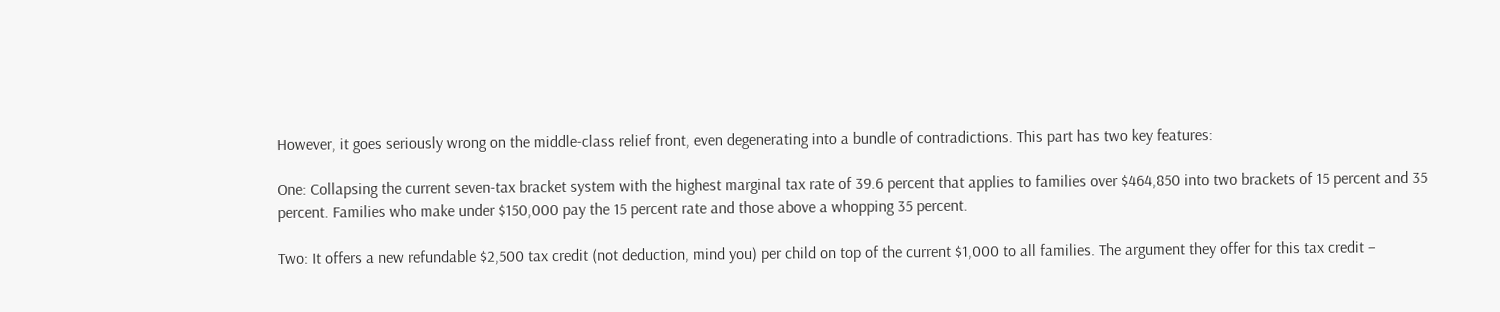However, it goes seriously wrong on the middle-class relief front, even degenerating into a bundle of contradictions. This part has two key features:

One: Collapsing the current seven-tax bracket system with the highest marginal tax rate of 39.6 percent that applies to families over $464,850 into two brackets of 15 percent and 35 percent. Families who make under $150,000 pay the 15 percent rate and those above a whopping 35 percent.

Two: It offers a new refundable $2,500 tax credit (not deduction, mind you) per child on top of the current $1,000 to all families. The argument they offer for this tax credit –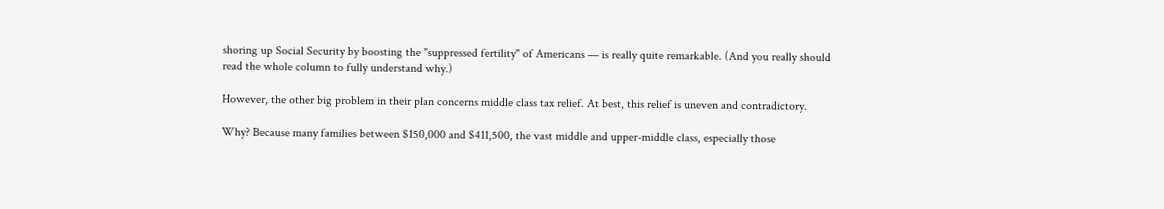shoring up Social Security by boosting the "suppressed fertility" of Americans — is really quite remarkable. (And you really should read the whole column to fully understand why.)

However, the other big problem in their plan concerns middle class tax relief. At best, this relief is uneven and contradictory.

Why? Because many families between $150,000 and $411,500, the vast middle and upper-middle class, especially those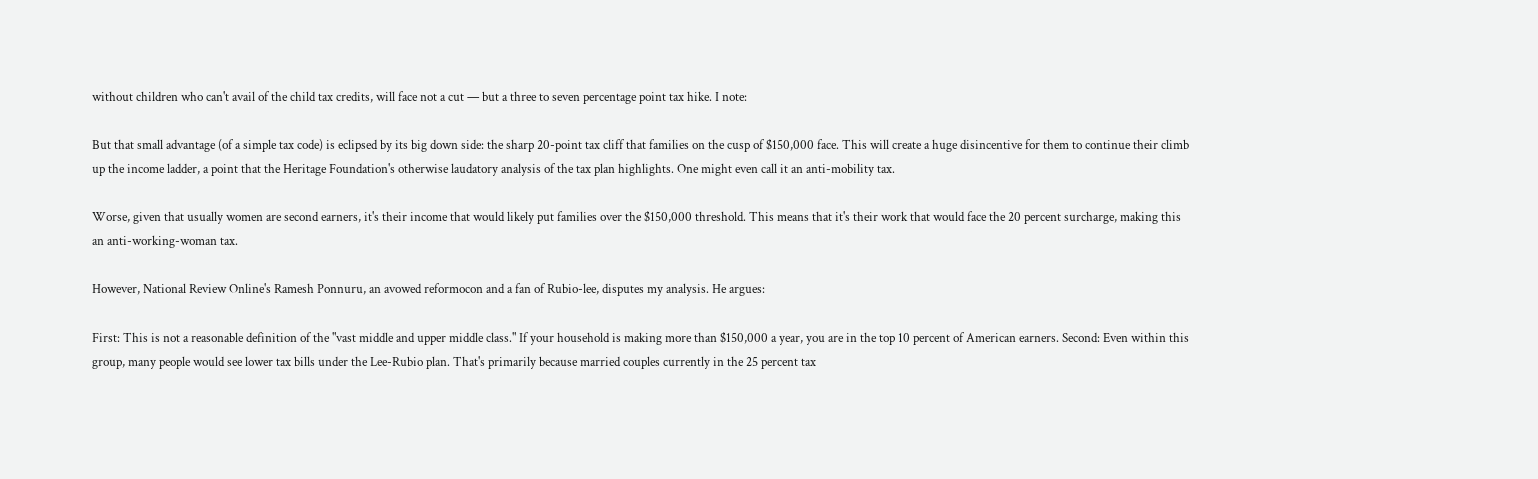without children who can't avail of the child tax credits, will face not a cut — but a three to seven percentage point tax hike. I note:

But that small advantage (of a simple tax code) is eclipsed by its big down side: the sharp 20-point tax cliff that families on the cusp of $150,000 face. This will create a huge disincentive for them to continue their climb up the income ladder, a point that the Heritage Foundation's otherwise laudatory analysis of the tax plan highlights. One might even call it an anti-mobility tax.

Worse, given that usually women are second earners, it's their income that would likely put families over the $150,000 threshold. This means that it's their work that would face the 20 percent surcharge, making this an anti-working-woman tax.

However, National Review Online's Ramesh Ponnuru, an avowed reformocon and a fan of Rubio-lee, disputes my analysis. He argues:

First: This is not a reasonable definition of the "vast middle and upper middle class." If your household is making more than $150,000 a year, you are in the top 10 percent of American earners. Second: Even within this group, many people would see lower tax bills under the Lee-Rubio plan. That's primarily because married couples currently in the 25 percent tax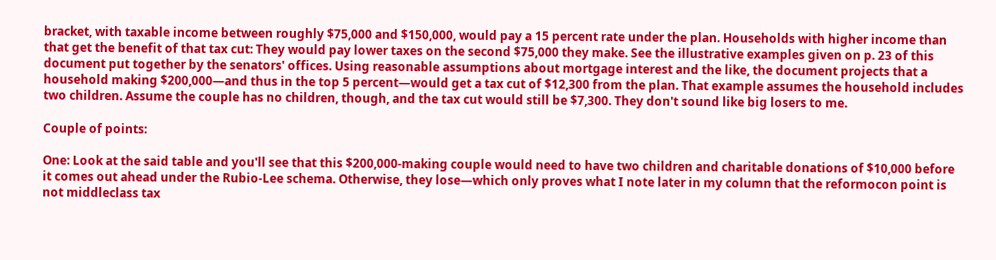bracket, with taxable income between roughly $75,000 and $150,000, would pay a 15 percent rate under the plan. Households with higher income than that get the benefit of that tax cut: They would pay lower taxes on the second $75,000 they make. See the illustrative examples given on p. 23 of this document put together by the senators' offices. Using reasonable assumptions about mortgage interest and the like, the document projects that a household making $200,000—and thus in the top 5 percent—would get a tax cut of $12,300 from the plan. That example assumes the household includes two children. Assume the couple has no children, though, and the tax cut would still be $7,300. They don't sound like big losers to me.

Couple of points:

One: Look at the said table and you'll see that this $200,000-making couple would need to have two children and charitable donations of $10,000 before it comes out ahead under the Rubio-Lee schema. Otherwise, they lose—which only proves what I note later in my column that the reformocon point is not middleclass tax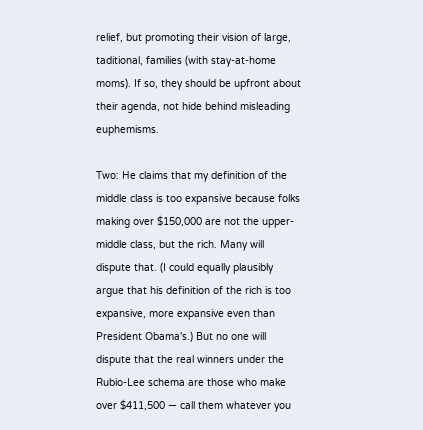relief, but promoting their vision of large, taditional, families (with stay-at-home moms). If so, they should be upfront about their agenda, not hide behind misleading euphemisms.

Two: He claims that my definition of the middle class is too expansive because folks making over $150,000 are not the upper-middle class, but the rich. Many will dispute that. (I could equally plausibly argue that his definition of the rich is too expansive, more expansive even than President Obama's.) But no one will dispute that the real winners under the Rubio-Lee schema are those who make over $411,500 — call them whatever you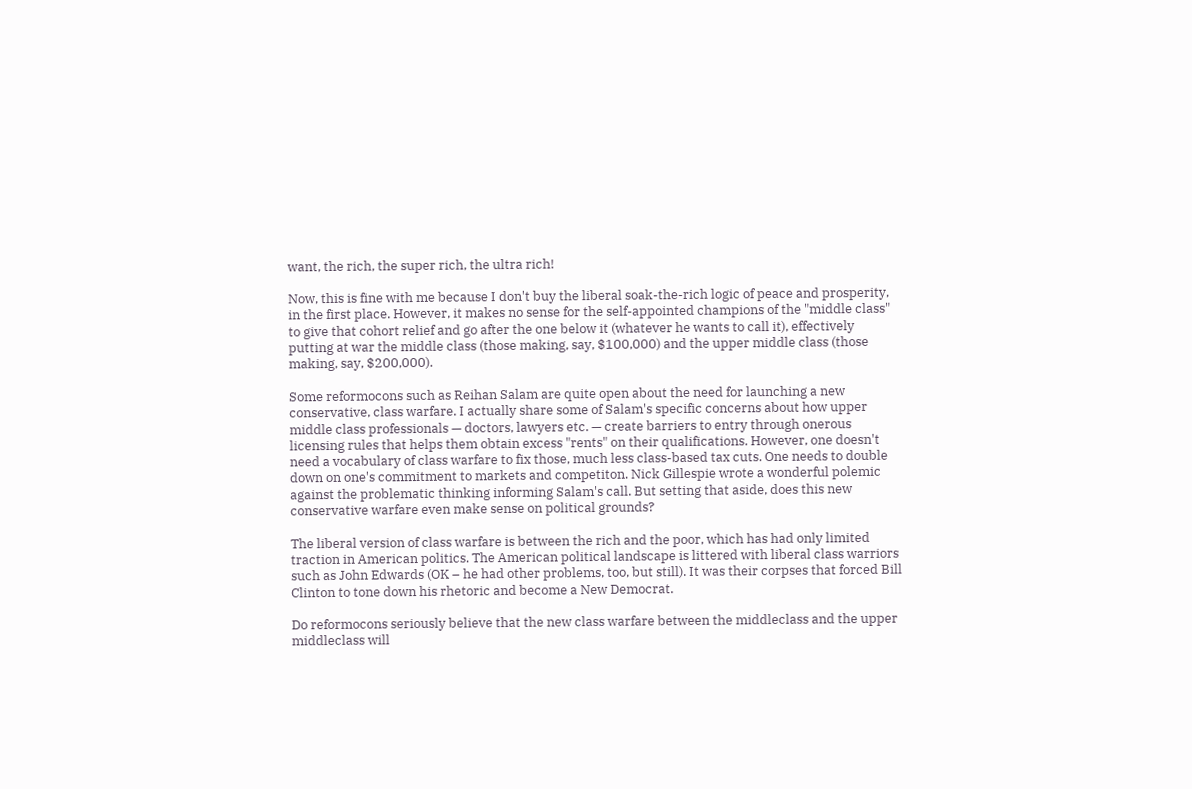want, the rich, the super rich, the ultra rich!

Now, this is fine with me because I don't buy the liberal soak-the-rich logic of peace and prosperity, in the first place. However, it makes no sense for the self-appointed champions of the "middle class" to give that cohort relief and go after the one below it (whatever he wants to call it), effectively putting at war the middle class (those making, say, $100,000) and the upper middle class (those making, say, $200,000).

Some reformocons such as Reihan Salam are quite open about the need for launching a new conservative, class warfare. I actually share some of Salam's specific concerns about how upper middle class professionals — doctors, lawyers etc. — create barriers to entry through onerous licensing rules that helps them obtain excess "rents" on their qualifications. However, one doesn't need a vocabulary of class warfare to fix those, much less class-based tax cuts. One needs to double down on one's commitment to markets and competiton. Nick Gillespie wrote a wonderful polemic against the problematic thinking informing Salam's call. But setting that aside, does this new conservative warfare even make sense on political grounds?

The liberal version of class warfare is between the rich and the poor, which has had only limited traction in American politics. The American political landscape is littered with liberal class warriors such as John Edwards (OK – he had other problems, too, but still). It was their corpses that forced Bill Clinton to tone down his rhetoric and become a New Democrat.

Do reformocons seriously believe that the new class warfare between the middleclass and the upper middleclass will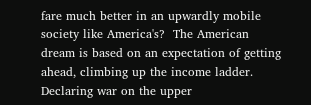fare much better in an upwardly mobile society like America's?  The American dream is based on an expectation of getting ahead, climbing up the income ladder. Declaring war on the upper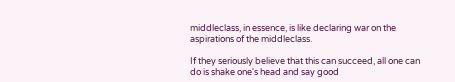middleclass, in essence, is like declaring war on the aspirations of the middleclass.

If they seriously believe that this can succeed, all one can do is shake one's head and say good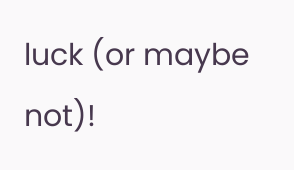luck (or maybe not)!